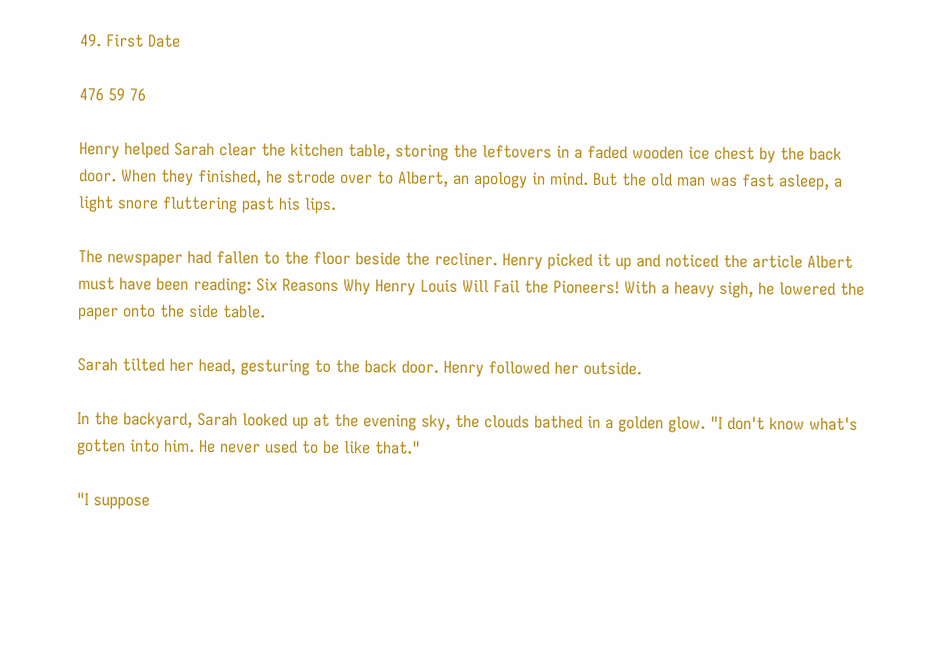49. First Date

476 59 76

Henry helped Sarah clear the kitchen table, storing the leftovers in a faded wooden ice chest by the back door. When they finished, he strode over to Albert, an apology in mind. But the old man was fast asleep, a light snore fluttering past his lips.

The newspaper had fallen to the floor beside the recliner. Henry picked it up and noticed the article Albert must have been reading: Six Reasons Why Henry Louis Will Fail the Pioneers! With a heavy sigh, he lowered the paper onto the side table.

Sarah tilted her head, gesturing to the back door. Henry followed her outside.

In the backyard, Sarah looked up at the evening sky, the clouds bathed in a golden glow. "I don't know what's gotten into him. He never used to be like that."

"I suppose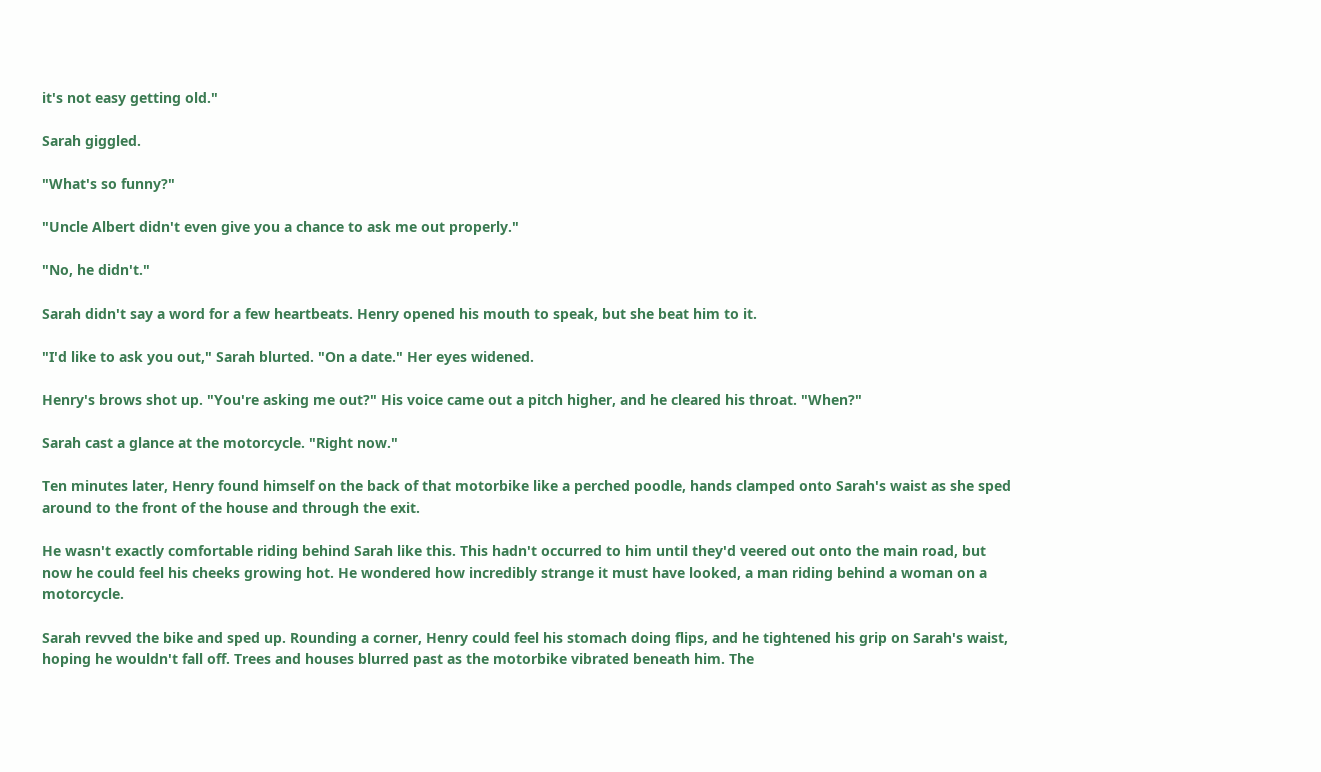it's not easy getting old."

Sarah giggled.

"What's so funny?"

"Uncle Albert didn't even give you a chance to ask me out properly."

"No, he didn't."

Sarah didn't say a word for a few heartbeats. Henry opened his mouth to speak, but she beat him to it.

"I'd like to ask you out," Sarah blurted. "On a date." Her eyes widened.

Henry's brows shot up. "You're asking me out?" His voice came out a pitch higher, and he cleared his throat. "When?"

Sarah cast a glance at the motorcycle. "Right now."

Ten minutes later, Henry found himself on the back of that motorbike like a perched poodle, hands clamped onto Sarah's waist as she sped around to the front of the house and through the exit.

He wasn't exactly comfortable riding behind Sarah like this. This hadn't occurred to him until they'd veered out onto the main road, but now he could feel his cheeks growing hot. He wondered how incredibly strange it must have looked, a man riding behind a woman on a motorcycle.

Sarah revved the bike and sped up. Rounding a corner, Henry could feel his stomach doing flips, and he tightened his grip on Sarah's waist, hoping he wouldn't fall off. Trees and houses blurred past as the motorbike vibrated beneath him. The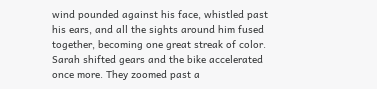wind pounded against his face, whistled past his ears, and all the sights around him fused together, becoming one great streak of color. Sarah shifted gears and the bike accelerated once more. They zoomed past a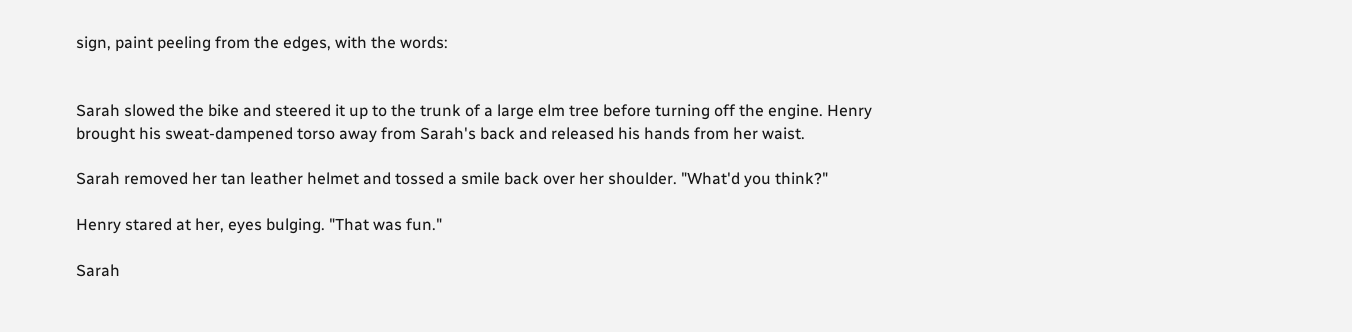sign, paint peeling from the edges, with the words:


Sarah slowed the bike and steered it up to the trunk of a large elm tree before turning off the engine. Henry brought his sweat-dampened torso away from Sarah's back and released his hands from her waist.

Sarah removed her tan leather helmet and tossed a smile back over her shoulder. "What'd you think?"

Henry stared at her, eyes bulging. "That was fun."

Sarah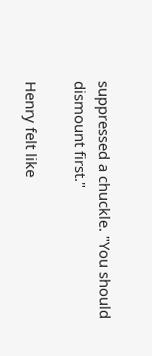suppressed a chuckle. "You should dismount first."

Henry felt like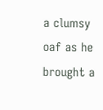a clumsy oaf as he brought a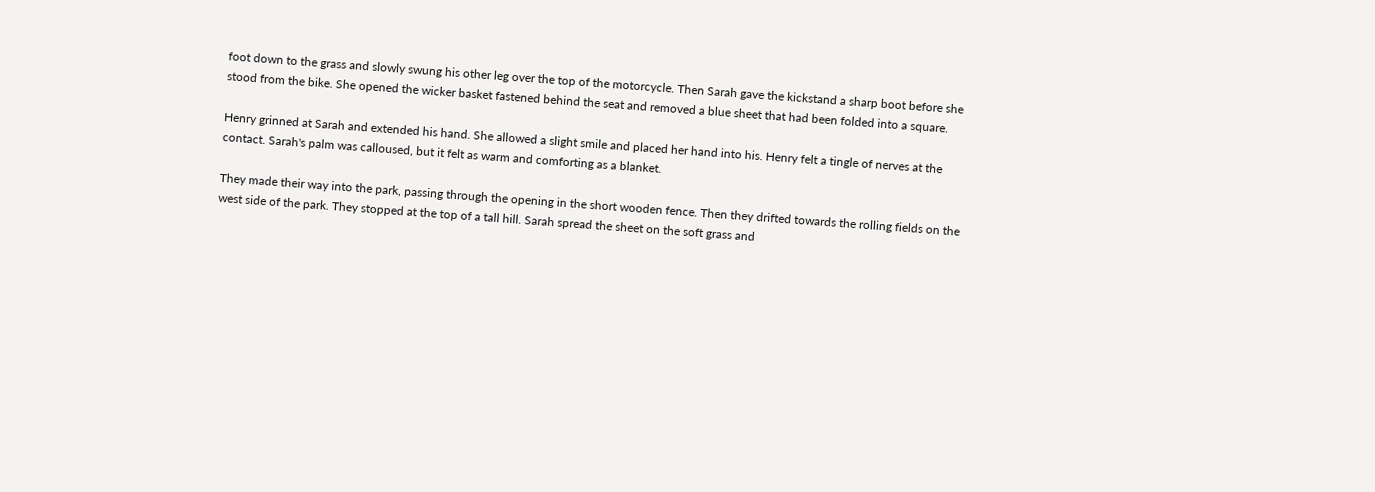foot down to the grass and slowly swung his other leg over the top of the motorcycle. Then Sarah gave the kickstand a sharp boot before she stood from the bike. She opened the wicker basket fastened behind the seat and removed a blue sheet that had been folded into a square.

Henry grinned at Sarah and extended his hand. She allowed a slight smile and placed her hand into his. Henry felt a tingle of nerves at the contact. Sarah's palm was calloused, but it felt as warm and comforting as a blanket.

They made their way into the park, passing through the opening in the short wooden fence. Then they drifted towards the rolling fields on the west side of the park. They stopped at the top of a tall hill. Sarah spread the sheet on the soft grass and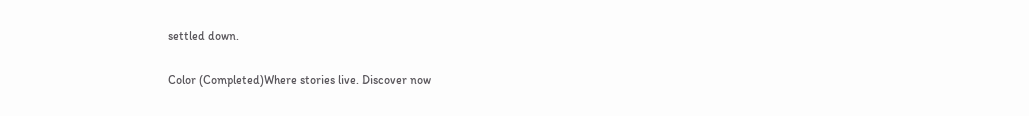settled down.

Color (Completed)Where stories live. Discover now